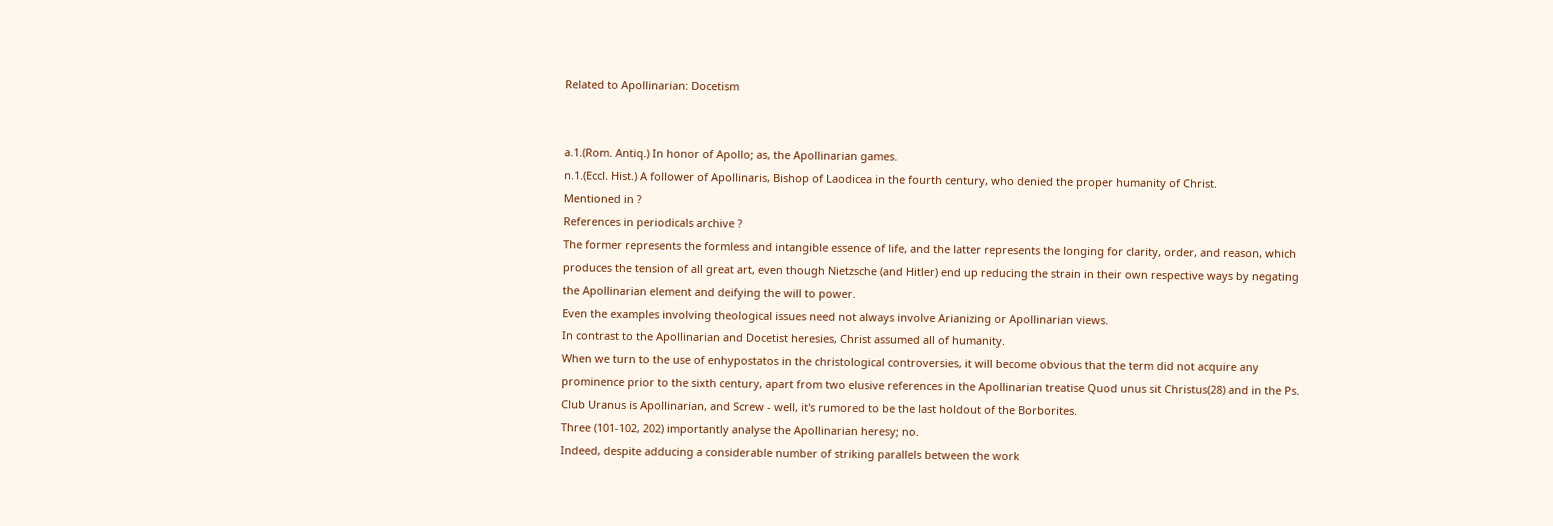Related to Apollinarian: Docetism


a.1.(Rom. Antiq.) In honor of Apollo; as, the Apollinarian games.
n.1.(Eccl. Hist.) A follower of Apollinaris, Bishop of Laodicea in the fourth century, who denied the proper humanity of Christ.
Mentioned in ?
References in periodicals archive ?
The former represents the formless and intangible essence of life, and the latter represents the longing for clarity, order, and reason, which produces the tension of all great art, even though Nietzsche (and Hitler) end up reducing the strain in their own respective ways by negating the Apollinarian element and deifying the will to power.
Even the examples involving theological issues need not always involve Arianizing or Apollinarian views.
In contrast to the Apollinarian and Docetist heresies, Christ assumed all of humanity.
When we turn to the use of enhypostatos in the christological controversies, it will become obvious that the term did not acquire any prominence prior to the sixth century, apart from two elusive references in the Apollinarian treatise Quod unus sit Christus(28) and in the Ps.
Club Uranus is Apollinarian, and Screw - well, it's rumored to be the last holdout of the Borborites.
Three (101-102, 202) importantly analyse the Apollinarian heresy; no.
Indeed, despite adducing a considerable number of striking parallels between the work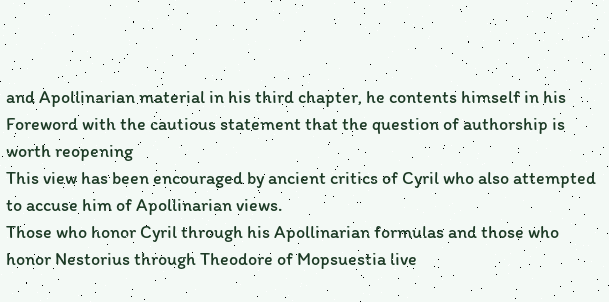and Apollinarian material in his third chapter, he contents himself in his Foreword with the cautious statement that the question of authorship is worth reopening
This view has been encouraged by ancient critics of Cyril who also attempted to accuse him of Apollinarian views.
Those who honor Cyril through his Apollinarian formulas and those who honor Nestorius through Theodore of Mopsuestia live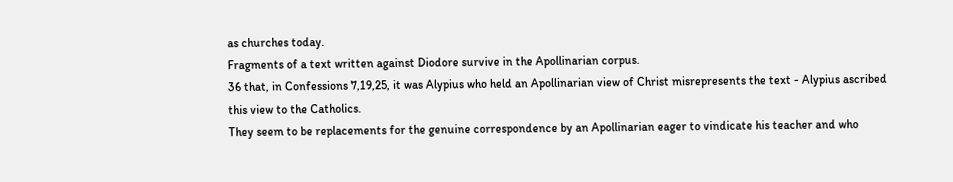as churches today.
Fragments of a text written against Diodore survive in the Apollinarian corpus.
36 that, in Confessions 7,19,25, it was Alypius who held an Apollinarian view of Christ misrepresents the text - Alypius ascribed this view to the Catholics.
They seem to be replacements for the genuine correspondence by an Apollinarian eager to vindicate his teacher and who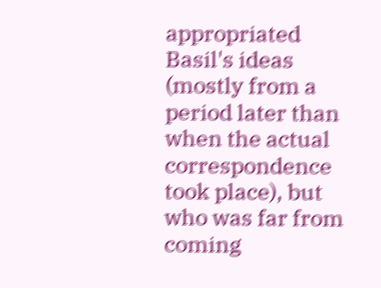appropriated Basil's ideas (mostly from a period later than when the actual correspondence took place), but who was far from coming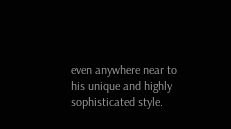even anywhere near to his unique and highly sophisticated style.